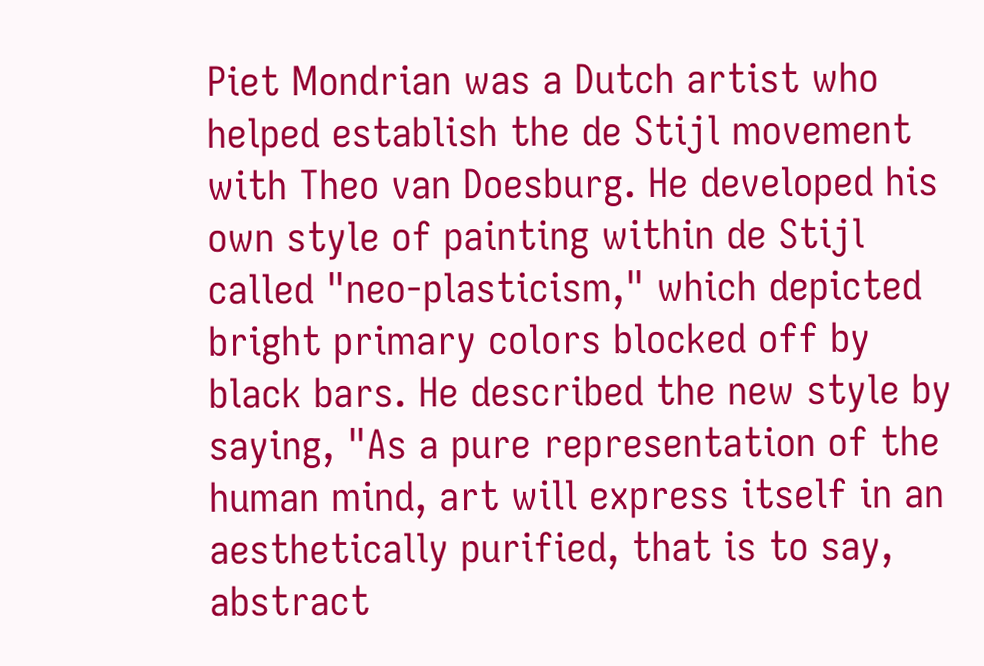Piet Mondrian was a Dutch artist who helped establish the de Stijl movement with Theo van Doesburg. He developed his own style of painting within de Stijl called "neo-plasticism," which depicted bright primary colors blocked off by black bars. He described the new style by saying, "As a pure representation of the human mind, art will express itself in an aesthetically purified, that is to say, abstract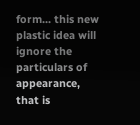form... this new plastic idea will ignore the particulars of appearance, that is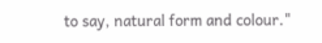to say, natural form and colour."